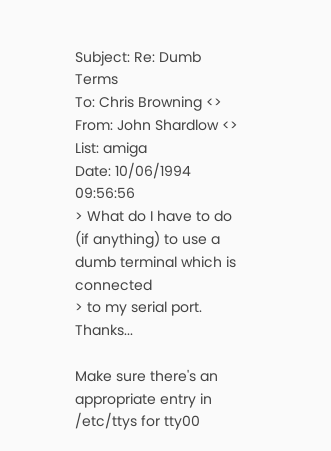Subject: Re: Dumb Terms
To: Chris Browning <>
From: John Shardlow <>
List: amiga
Date: 10/06/1994 09:56:56
> What do I have to do (if anything) to use a dumb terminal which is connected
> to my serial port.  Thanks...

Make sure there's an appropriate entry in /etc/ttys for tty00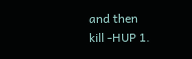and then
kill -HUP 1.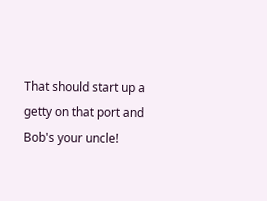That should start up a getty on that port and Bob's your uncle!